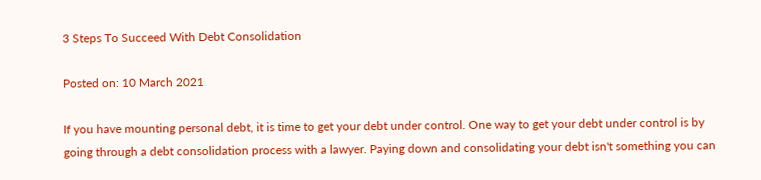3 Steps To Succeed With Debt Consolidation

Posted on: 10 March 2021

If you have mounting personal debt, it is time to get your debt under control. One way to get your debt under control is by going through a debt consolidation process with a lawyer. Paying down and consolidating your debt isn't something you can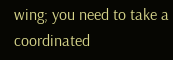wing; you need to take a coordinated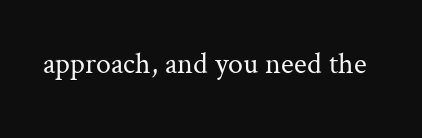approach, and you need the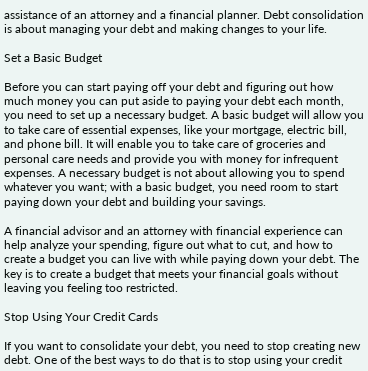assistance of an attorney and a financial planner. Debt consolidation is about managing your debt and making changes to your life.

Set a Basic Budget

Before you can start paying off your debt and figuring out how much money you can put aside to paying your debt each month, you need to set up a necessary budget. A basic budget will allow you to take care of essential expenses, like your mortgage, electric bill, and phone bill. It will enable you to take care of groceries and personal care needs and provide you with money for infrequent expenses. A necessary budget is not about allowing you to spend whatever you want; with a basic budget, you need room to start paying down your debt and building your savings.

A financial advisor and an attorney with financial experience can help analyze your spending, figure out what to cut, and how to create a budget you can live with while paying down your debt. The key is to create a budget that meets your financial goals without leaving you feeling too restricted.

Stop Using Your Credit Cards

If you want to consolidate your debt, you need to stop creating new debt. One of the best ways to do that is to stop using your credit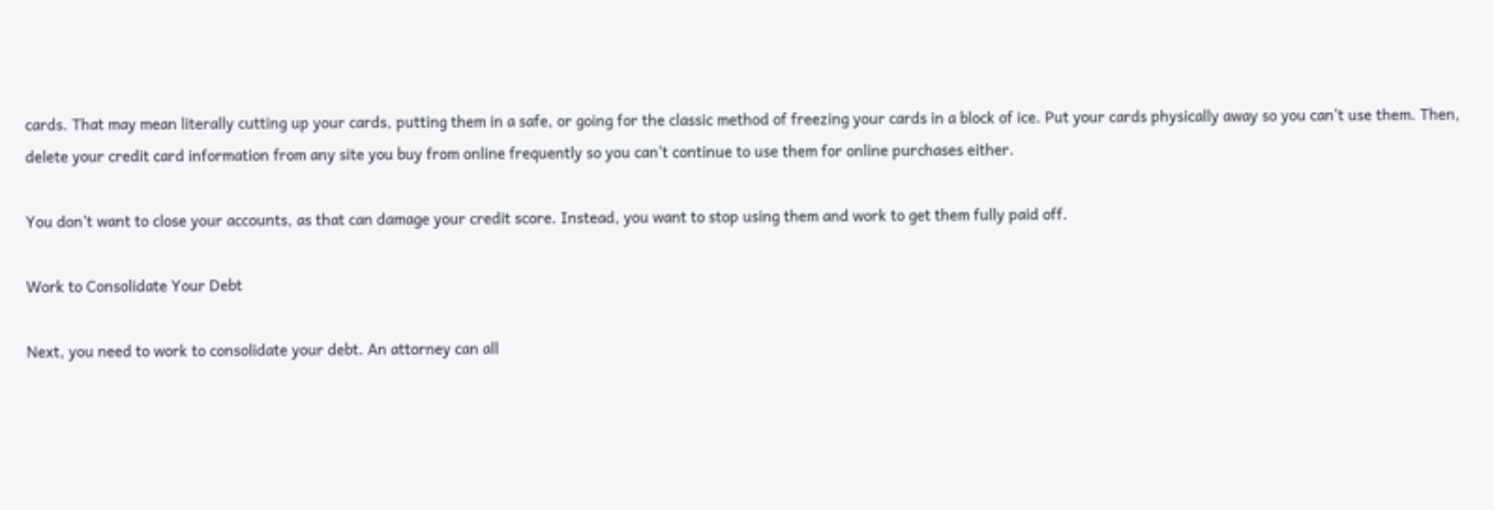cards. That may mean literally cutting up your cards, putting them in a safe, or going for the classic method of freezing your cards in a block of ice. Put your cards physically away so you can't use them. Then, delete your credit card information from any site you buy from online frequently so you can't continue to use them for online purchases either.

You don't want to close your accounts, as that can damage your credit score. Instead, you want to stop using them and work to get them fully paid off.

Work to Consolidate Your Debt

Next, you need to work to consolidate your debt. An attorney can all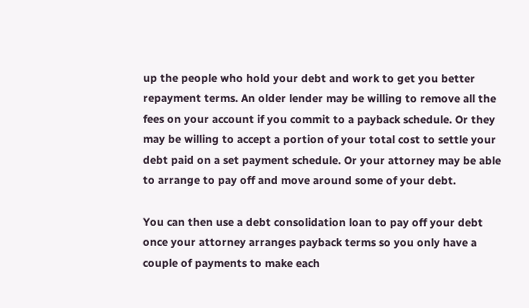up the people who hold your debt and work to get you better repayment terms. An older lender may be willing to remove all the fees on your account if you commit to a payback schedule. Or they may be willing to accept a portion of your total cost to settle your debt paid on a set payment schedule. Or your attorney may be able to arrange to pay off and move around some of your debt.

You can then use a debt consolidation loan to pay off your debt once your attorney arranges payback terms so you only have a couple of payments to make each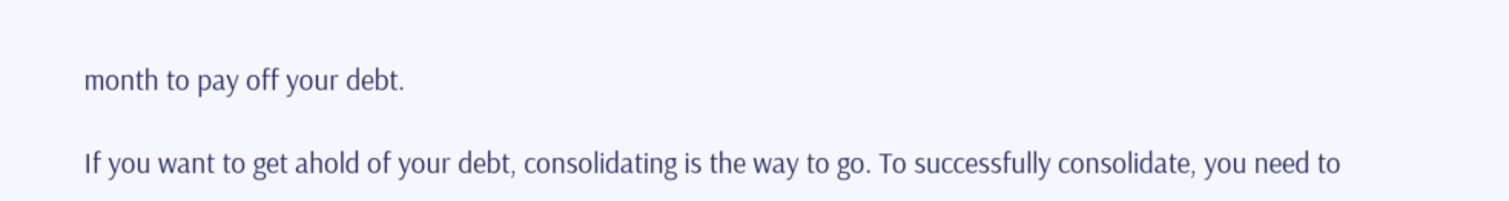month to pay off your debt.

If you want to get ahold of your debt, consolidating is the way to go. To successfully consolidate, you need to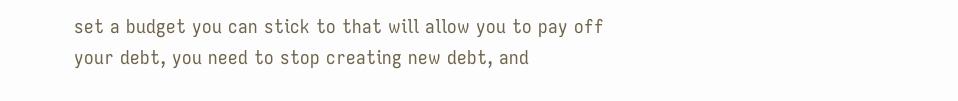set a budget you can stick to that will allow you to pay off your debt, you need to stop creating new debt, and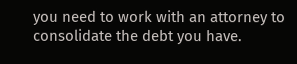you need to work with an attorney to consolidate the debt you have.